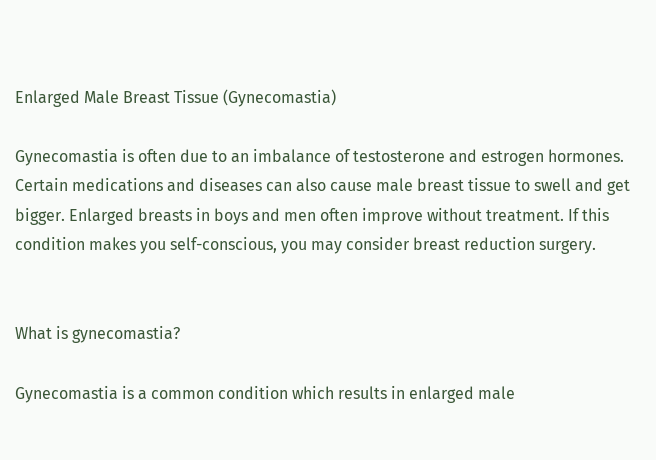Enlarged Male Breast Tissue (Gynecomastia)

Gynecomastia is often due to an imbalance of testosterone and estrogen hormones. Certain medications and diseases can also cause male breast tissue to swell and get bigger. Enlarged breasts in boys and men often improve without treatment. If this condition makes you self-conscious, you may consider breast reduction surgery.


What is gynecomastia?

Gynecomastia is a common condition which results in enlarged male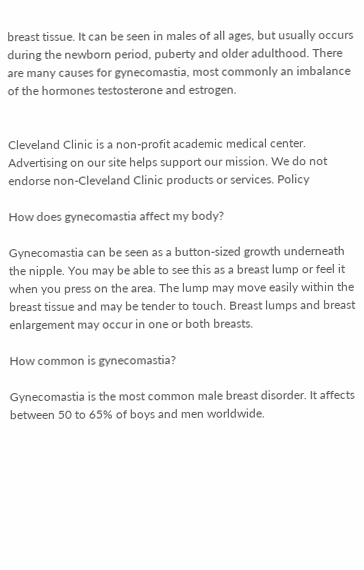breast tissue. It can be seen in males of all ages, but usually occurs during the newborn period, puberty and older adulthood. There are many causes for gynecomastia, most commonly an imbalance of the hormones testosterone and estrogen.


Cleveland Clinic is a non-profit academic medical center. Advertising on our site helps support our mission. We do not endorse non-Cleveland Clinic products or services. Policy

How does gynecomastia affect my body?

Gynecomastia can be seen as a button-sized growth underneath the nipple. You may be able to see this as a breast lump or feel it when you press on the area. The lump may move easily within the breast tissue and may be tender to touch. Breast lumps and breast enlargement may occur in one or both breasts.

How common is gynecomastia?

Gynecomastia is the most common male breast disorder. It affects between 50 to 65% of boys and men worldwide.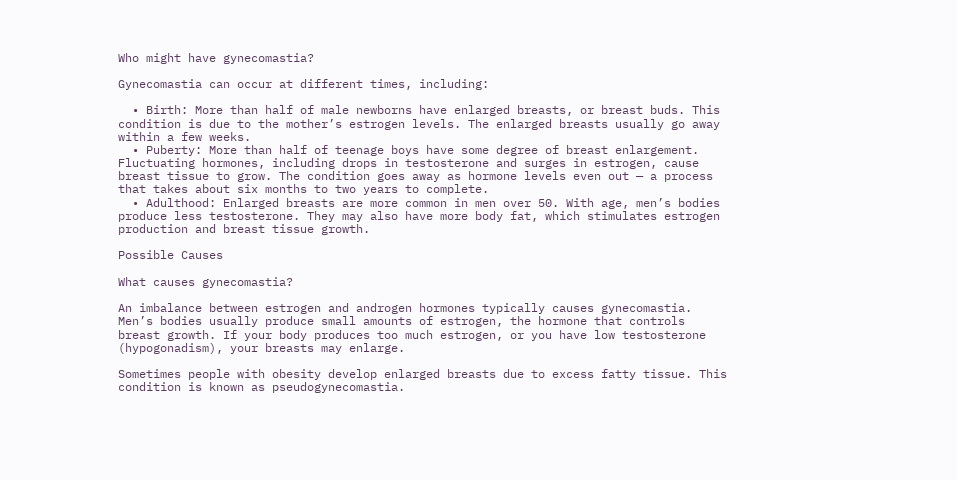Who might have gynecomastia?

Gynecomastia can occur at different times, including:

  • Birth: More than half of male newborns have enlarged breasts, or breast buds. This condition is due to the mother’s estrogen levels. The enlarged breasts usually go away within a few weeks.
  • Puberty: More than half of teenage boys have some degree of breast enlargement. Fluctuating hormones, including drops in testosterone and surges in estrogen, cause breast tissue to grow. The condition goes away as hormone levels even out — a process that takes about six months to two years to complete.
  • Adulthood: Enlarged breasts are more common in men over 50. With age, men’s bodies produce less testosterone. They may also have more body fat, which stimulates estrogen production and breast tissue growth.

Possible Causes

What causes gynecomastia?

An imbalance between estrogen and androgen hormones typically causes gynecomastia. Men’s bodies usually produce small amounts of estrogen, the hormone that controls breast growth. If your body produces too much estrogen, or you have low testosterone (hypogonadism), your breasts may enlarge.

Sometimes people with obesity develop enlarged breasts due to excess fatty tissue. This condition is known as pseudogynecomastia.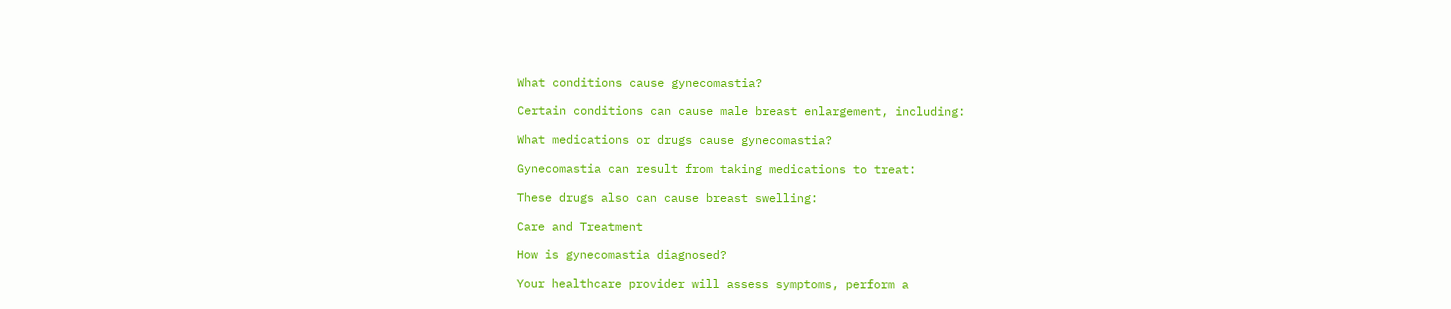What conditions cause gynecomastia?

Certain conditions can cause male breast enlargement, including:

What medications or drugs cause gynecomastia?

Gynecomastia can result from taking medications to treat:

These drugs also can cause breast swelling:

Care and Treatment

How is gynecomastia diagnosed?

Your healthcare provider will assess symptoms, perform a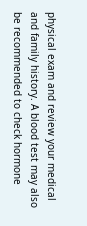physical exam and review your medical and family history. A blood test may also be recommended to check hormone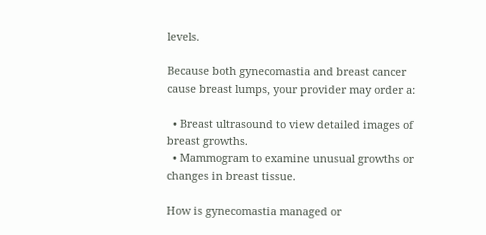levels.

Because both gynecomastia and breast cancer cause breast lumps, your provider may order a:

  • Breast ultrasound to view detailed images of breast growths.
  • Mammogram to examine unusual growths or changes in breast tissue.

How is gynecomastia managed or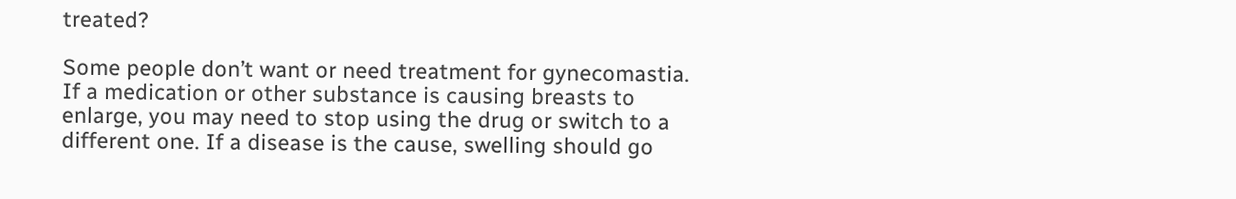treated?

Some people don’t want or need treatment for gynecomastia. If a medication or other substance is causing breasts to enlarge, you may need to stop using the drug or switch to a different one. If a disease is the cause, swelling should go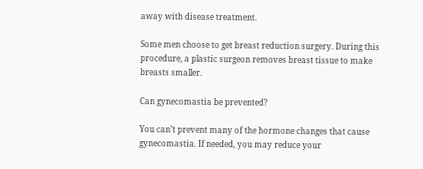away with disease treatment.

Some men choose to get breast reduction surgery. During this procedure, a plastic surgeon removes breast tissue to make breasts smaller.

Can gynecomastia be prevented?

You can’t prevent many of the hormone changes that cause gynecomastia. If needed, you may reduce your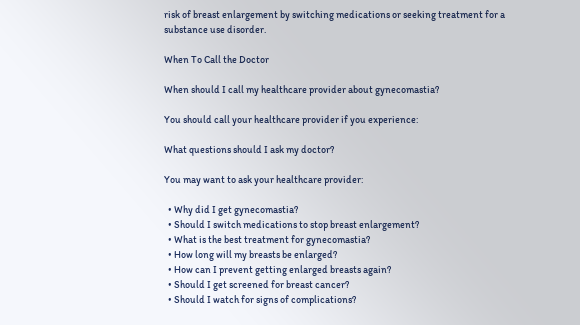risk of breast enlargement by switching medications or seeking treatment for a substance use disorder.

When To Call the Doctor

When should I call my healthcare provider about gynecomastia?

You should call your healthcare provider if you experience:

What questions should I ask my doctor?

You may want to ask your healthcare provider:

  • Why did I get gynecomastia?
  • Should I switch medications to stop breast enlargement?
  • What is the best treatment for gynecomastia?
  • How long will my breasts be enlarged?
  • How can I prevent getting enlarged breasts again?
  • Should I get screened for breast cancer?
  • Should I watch for signs of complications?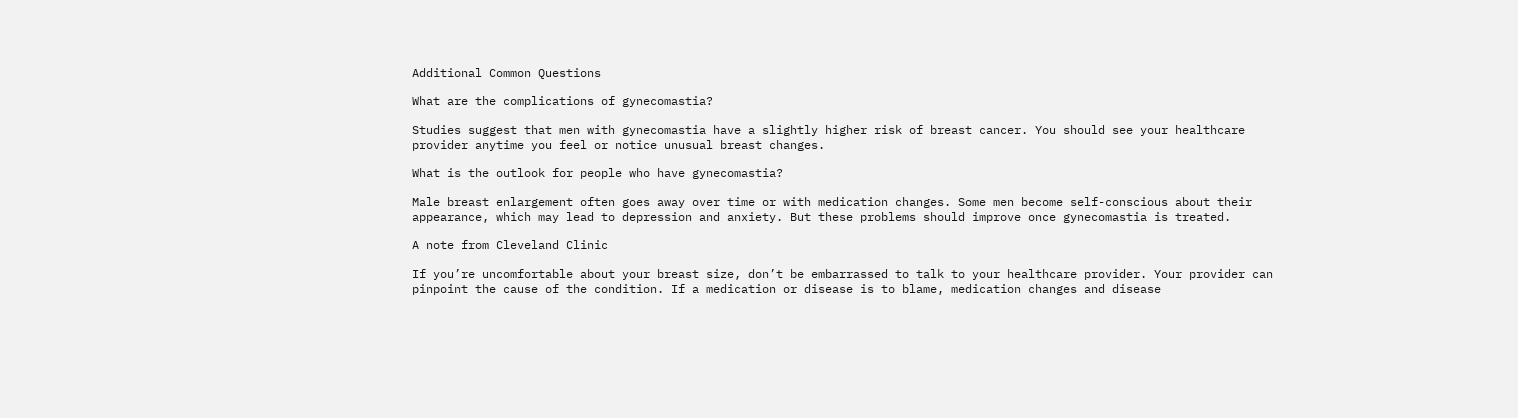Additional Common Questions

What are the complications of gynecomastia?

Studies suggest that men with gynecomastia have a slightly higher risk of breast cancer. You should see your healthcare provider anytime you feel or notice unusual breast changes.

What is the outlook for people who have gynecomastia?

Male breast enlargement often goes away over time or with medication changes. Some men become self-conscious about their appearance, which may lead to depression and anxiety. But these problems should improve once gynecomastia is treated.

A note from Cleveland Clinic

If you’re uncomfortable about your breast size, don’t be embarrassed to talk to your healthcare provider. Your provider can pinpoint the cause of the condition. If a medication or disease is to blame, medication changes and disease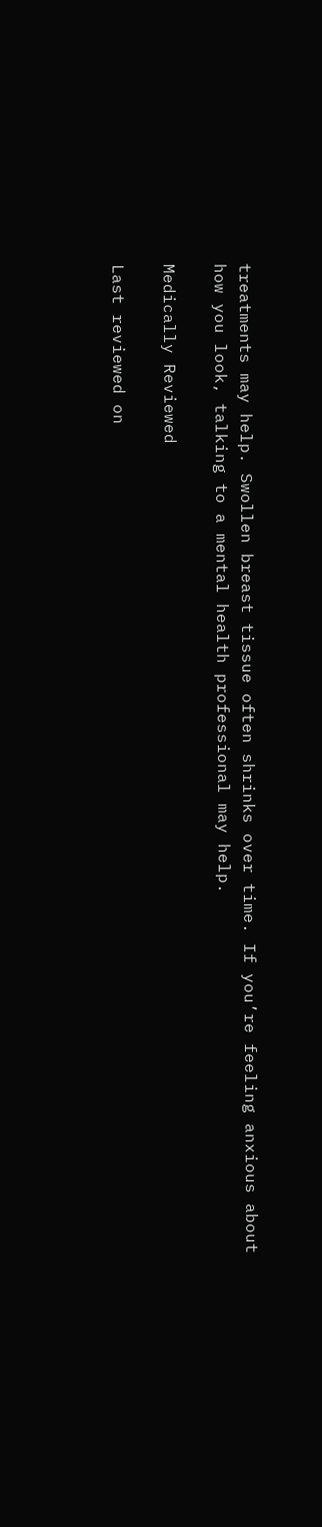treatments may help. Swollen breast tissue often shrinks over time. If you’re feeling anxious about how you look, talking to a mental health professional may help.

Medically Reviewed

Last reviewed on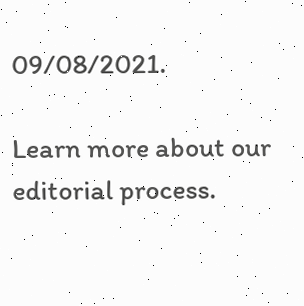09/08/2021.

Learn more about our editorial process.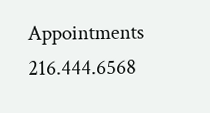Appointments 216.444.6568